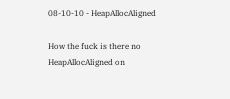08-10-10 - HeapAllocAligned

How the fuck is there no HeapAllocAligned on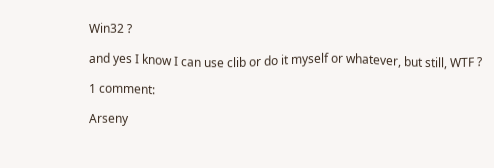Win32 ?

and yes I know I can use clib or do it myself or whatever, but still, WTF ?

1 comment:

Arseny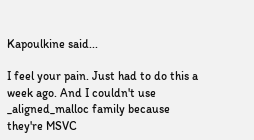Kapoulkine said...

I feel your pain. Just had to do this a week ago. And I couldn't use _aligned_malloc family because they're MSVC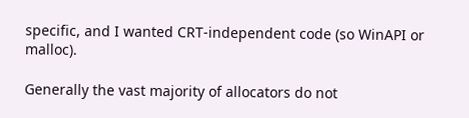specific, and I wanted CRT-independent code (so WinAPI or malloc).

Generally the vast majority of allocators do not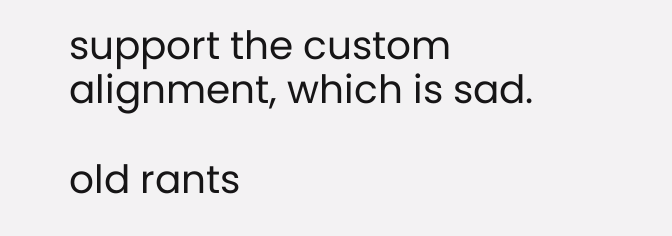support the custom alignment, which is sad.

old rants